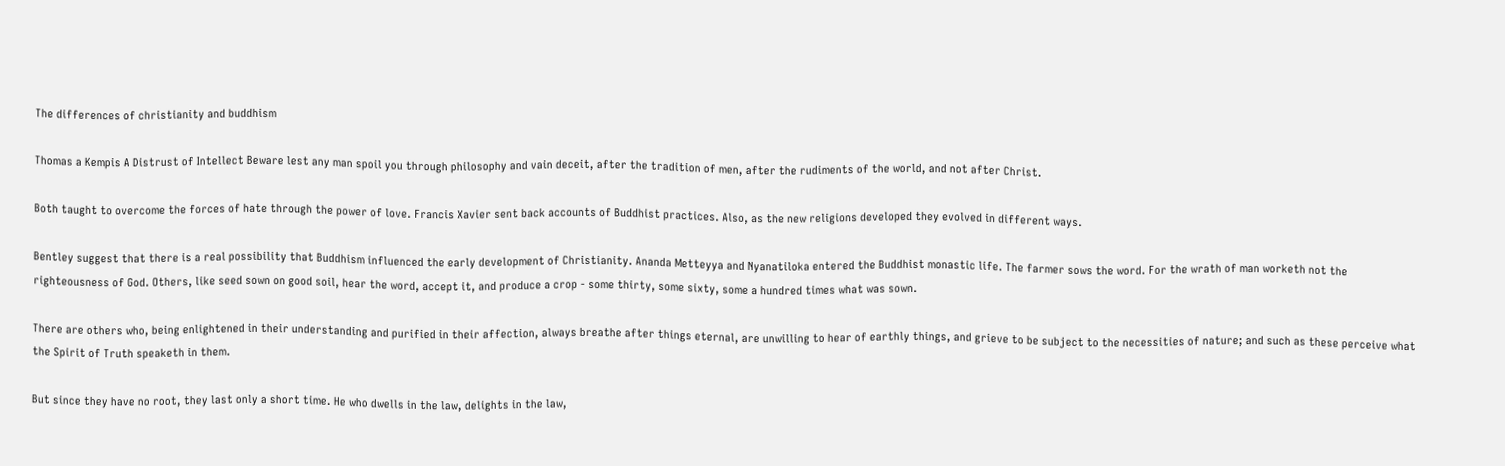The differences of christianity and buddhism

Thomas a Kempis A Distrust of Intellect Beware lest any man spoil you through philosophy and vain deceit, after the tradition of men, after the rudiments of the world, and not after Christ.

Both taught to overcome the forces of hate through the power of love. Francis Xavier sent back accounts of Buddhist practices. Also, as the new religions developed they evolved in different ways.

Bentley suggest that there is a real possibility that Buddhism influenced the early development of Christianity. Ananda Metteyya and Nyanatiloka entered the Buddhist monastic life. The farmer sows the word. For the wrath of man worketh not the righteousness of God. Others, like seed sown on good soil, hear the word, accept it, and produce a crop - some thirty, some sixty, some a hundred times what was sown.

There are others who, being enlightened in their understanding and purified in their affection, always breathe after things eternal, are unwilling to hear of earthly things, and grieve to be subject to the necessities of nature; and such as these perceive what the Spirit of Truth speaketh in them.

But since they have no root, they last only a short time. He who dwells in the law, delights in the law,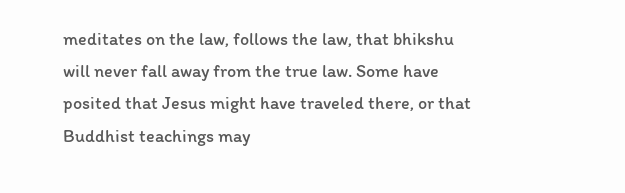meditates on the law, follows the law, that bhikshu will never fall away from the true law. Some have posited that Jesus might have traveled there, or that Buddhist teachings may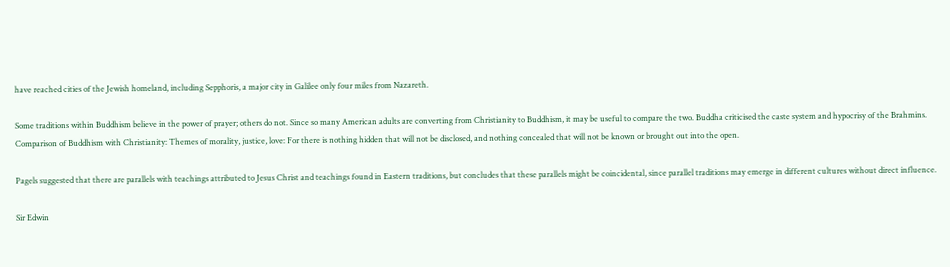have reached cities of the Jewish homeland, including Sepphoris, a major city in Galilee only four miles from Nazareth.

Some traditions within Buddhism believe in the power of prayer; others do not. Since so many American adults are converting from Christianity to Buddhism, it may be useful to compare the two. Buddha criticised the caste system and hypocrisy of the Brahmins. Comparison of Buddhism with Christianity: Themes of morality, justice, love: For there is nothing hidden that will not be disclosed, and nothing concealed that will not be known or brought out into the open.

Pagels suggested that there are parallels with teachings attributed to Jesus Christ and teachings found in Eastern traditions, but concludes that these parallels might be coincidental, since parallel traditions may emerge in different cultures without direct influence.

Sir Edwin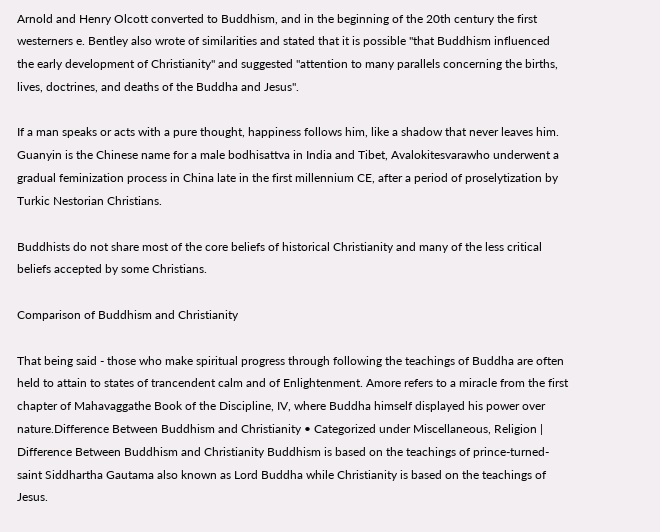Arnold and Henry Olcott converted to Buddhism, and in the beginning of the 20th century the first westerners e. Bentley also wrote of similarities and stated that it is possible "that Buddhism influenced the early development of Christianity" and suggested "attention to many parallels concerning the births, lives, doctrines, and deaths of the Buddha and Jesus".

If a man speaks or acts with a pure thought, happiness follows him, like a shadow that never leaves him. Guanyin is the Chinese name for a male bodhisattva in India and Tibet, Avalokitesvarawho underwent a gradual feminization process in China late in the first millennium CE, after a period of proselytization by Turkic Nestorian Christians.

Buddhists do not share most of the core beliefs of historical Christianity and many of the less critical beliefs accepted by some Christians.

Comparison of Buddhism and Christianity

That being said - those who make spiritual progress through following the teachings of Buddha are often held to attain to states of trancendent calm and of Enlightenment. Amore refers to a miracle from the first chapter of Mahavaggathe Book of the Discipline, IV, where Buddha himself displayed his power over nature.Difference Between Buddhism and Christianity • Categorized under Miscellaneous, Religion | Difference Between Buddhism and Christianity Buddhism is based on the teachings of prince-turned-saint Siddhartha Gautama also known as Lord Buddha while Christianity is based on the teachings of Jesus.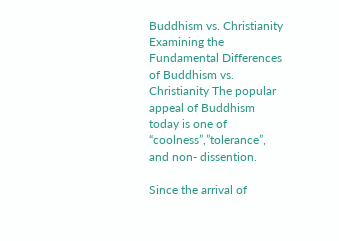Buddhism vs. Christianity Examining the Fundamental Differences of Buddhism vs. Christianity The popular appeal of Buddhism today is one of “coolness”,”tolerance”, and non- dissention.

Since the arrival of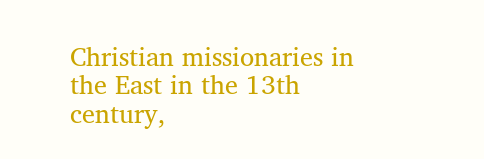Christian missionaries in the East in the 13th century,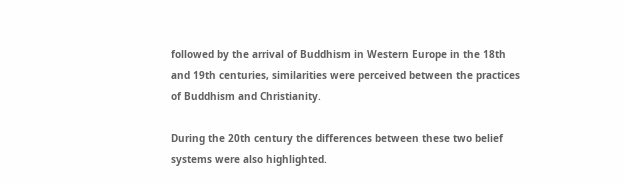followed by the arrival of Buddhism in Western Europe in the 18th and 19th centuries, similarities were perceived between the practices of Buddhism and Christianity.

During the 20th century the differences between these two belief systems were also highlighted.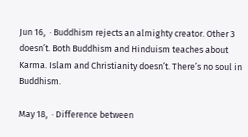Jun 16,  · Buddhism rejects an almighty creator. Other 3 doesn’t. Both Buddhism and Hinduism teaches about Karma. Islam and Christianity doesn’t. There’s no soul in Buddhism.

May 18,  · Difference between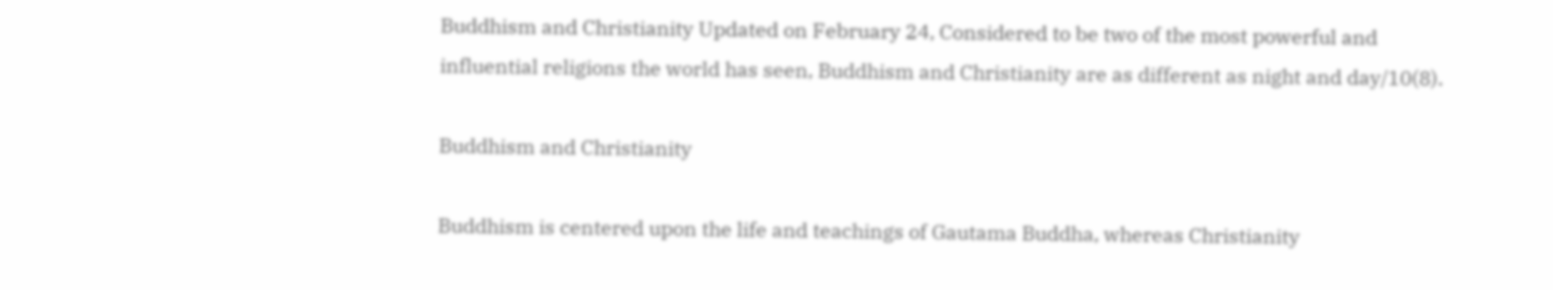Buddhism and Christianity Updated on February 24, Considered to be two of the most powerful and influential religions the world has seen, Buddhism and Christianity are as different as night and day/10(8).

Buddhism and Christianity

Buddhism is centered upon the life and teachings of Gautama Buddha, whereas Christianity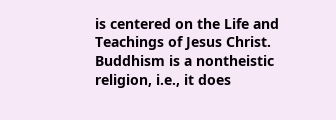is centered on the Life and Teachings of Jesus Christ. Buddhism is a nontheistic religion, i.e., it does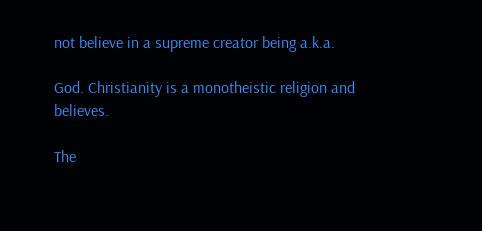not believe in a supreme creator being a.k.a.

God. Christianity is a monotheistic religion and believes.

The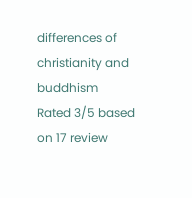differences of christianity and buddhism
Rated 3/5 based on 17 review